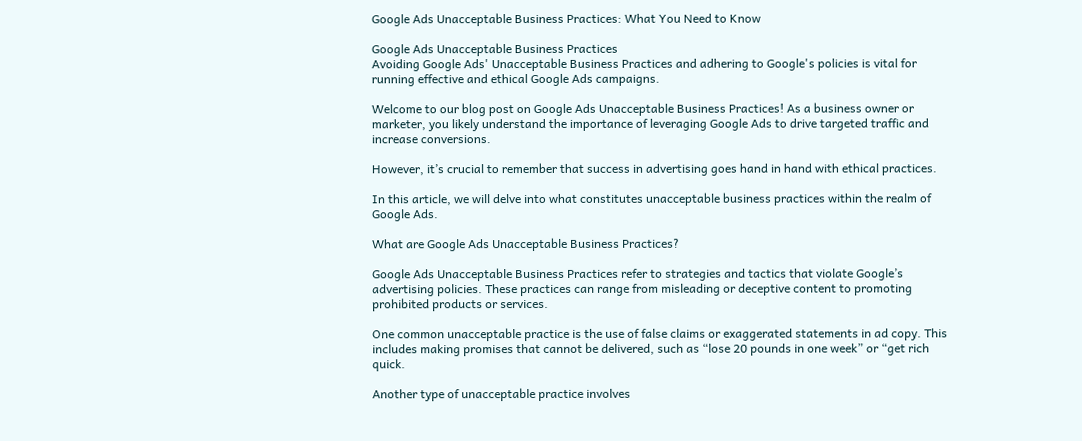Google Ads Unacceptable Business Practices: What You Need to Know

Google Ads Unacceptable Business Practices
Avoiding Google Ads' Unacceptable Business Practices and adhering to Google's policies is vital for running effective and ethical Google Ads campaigns.

Welcome to our blog post on Google Ads Unacceptable Business Practices! As a business owner or marketer, you likely understand the importance of leveraging Google Ads to drive targeted traffic and increase conversions.

However, it’s crucial to remember that success in advertising goes hand in hand with ethical practices.

In this article, we will delve into what constitutes unacceptable business practices within the realm of Google Ads.

What are Google Ads Unacceptable Business Practices?

Google Ads Unacceptable Business Practices refer to strategies and tactics that violate Google’s advertising policies. These practices can range from misleading or deceptive content to promoting prohibited products or services.

One common unacceptable practice is the use of false claims or exaggerated statements in ad copy. This includes making promises that cannot be delivered, such as “lose 20 pounds in one week” or “get rich quick.

Another type of unacceptable practice involves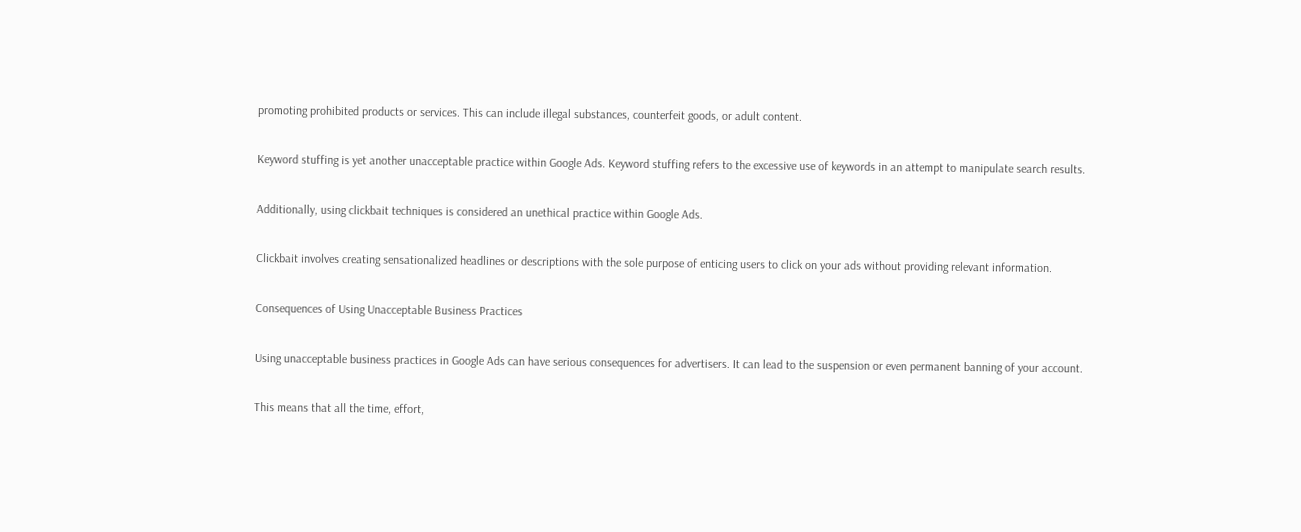promoting prohibited products or services. This can include illegal substances, counterfeit goods, or adult content.

Keyword stuffing is yet another unacceptable practice within Google Ads. Keyword stuffing refers to the excessive use of keywords in an attempt to manipulate search results.

Additionally, using clickbait techniques is considered an unethical practice within Google Ads.

Clickbait involves creating sensationalized headlines or descriptions with the sole purpose of enticing users to click on your ads without providing relevant information.

Consequences of Using Unacceptable Business Practices

Using unacceptable business practices in Google Ads can have serious consequences for advertisers. It can lead to the suspension or even permanent banning of your account.

This means that all the time, effort,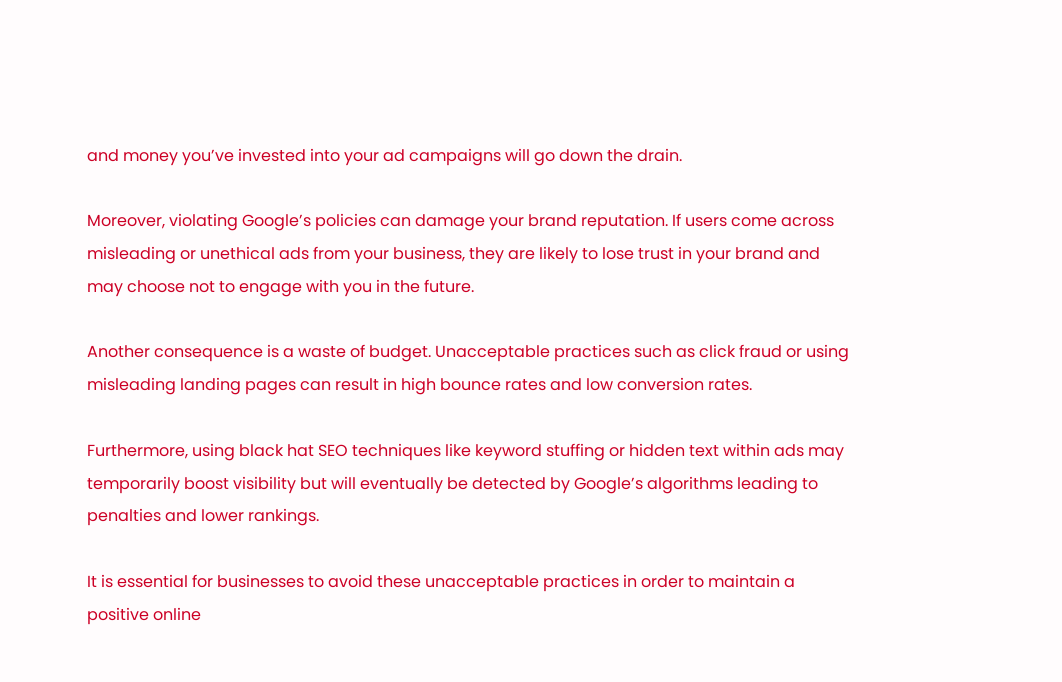and money you’ve invested into your ad campaigns will go down the drain.

Moreover, violating Google’s policies can damage your brand reputation. If users come across misleading or unethical ads from your business, they are likely to lose trust in your brand and may choose not to engage with you in the future.

Another consequence is a waste of budget. Unacceptable practices such as click fraud or using misleading landing pages can result in high bounce rates and low conversion rates.

Furthermore, using black hat SEO techniques like keyword stuffing or hidden text within ads may temporarily boost visibility but will eventually be detected by Google’s algorithms leading to penalties and lower rankings.

It is essential for businesses to avoid these unacceptable practices in order to maintain a positive online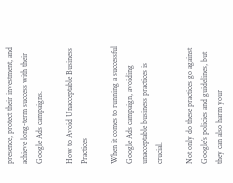presence, protect their investment, and achieve long-term success with their Google Ads campaigns.

How to Avoid Unacceptable Business Practices

When it comes to running a successful Google Ads campaign, avoiding unacceptable business practices is crucial.

Not only do these practices go against Google’s policies and guidelines, but they can also harm your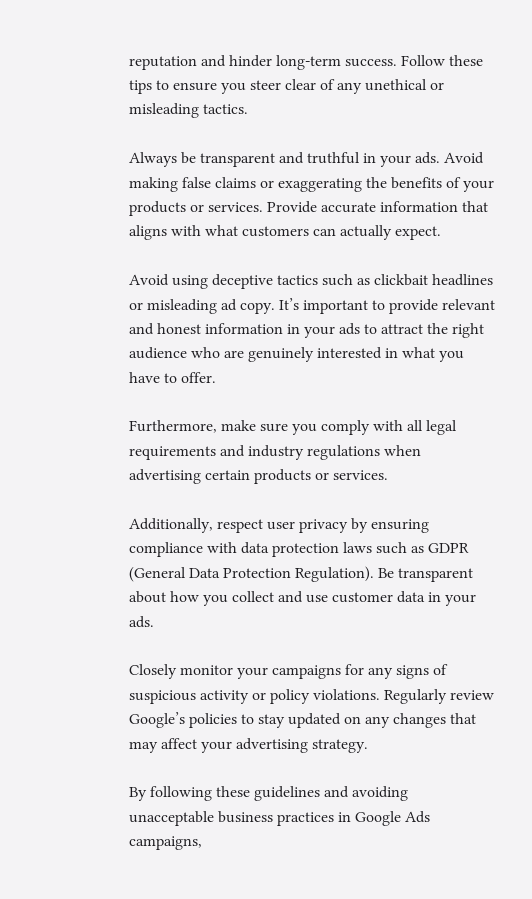reputation and hinder long-term success. Follow these tips to ensure you steer clear of any unethical or misleading tactics.

Always be transparent and truthful in your ads. Avoid making false claims or exaggerating the benefits of your products or services. Provide accurate information that aligns with what customers can actually expect.

Avoid using deceptive tactics such as clickbait headlines or misleading ad copy. It’s important to provide relevant and honest information in your ads to attract the right audience who are genuinely interested in what you have to offer.

Furthermore, make sure you comply with all legal requirements and industry regulations when advertising certain products or services.

Additionally, respect user privacy by ensuring compliance with data protection laws such as GDPR (General Data Protection Regulation). Be transparent about how you collect and use customer data in your ads.

Closely monitor your campaigns for any signs of suspicious activity or policy violations. Regularly review Google’s policies to stay updated on any changes that may affect your advertising strategy.

By following these guidelines and avoiding unacceptable business practices in Google Ads campaigns,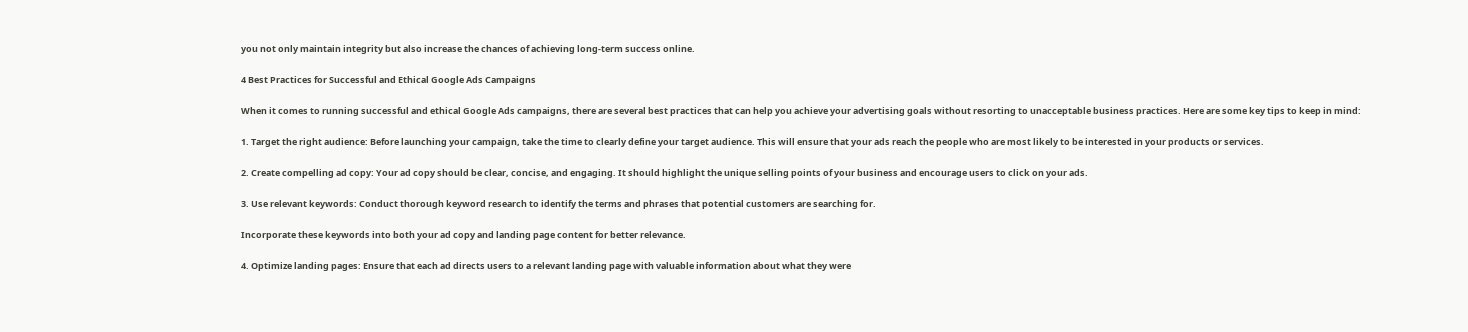you not only maintain integrity but also increase the chances of achieving long-term success online.

4 Best Practices for Successful and Ethical Google Ads Campaigns

When it comes to running successful and ethical Google Ads campaigns, there are several best practices that can help you achieve your advertising goals without resorting to unacceptable business practices. Here are some key tips to keep in mind:

1. Target the right audience: Before launching your campaign, take the time to clearly define your target audience. This will ensure that your ads reach the people who are most likely to be interested in your products or services.

2. Create compelling ad copy: Your ad copy should be clear, concise, and engaging. It should highlight the unique selling points of your business and encourage users to click on your ads.

3. Use relevant keywords: Conduct thorough keyword research to identify the terms and phrases that potential customers are searching for.

Incorporate these keywords into both your ad copy and landing page content for better relevance.

4. Optimize landing pages: Ensure that each ad directs users to a relevant landing page with valuable information about what they were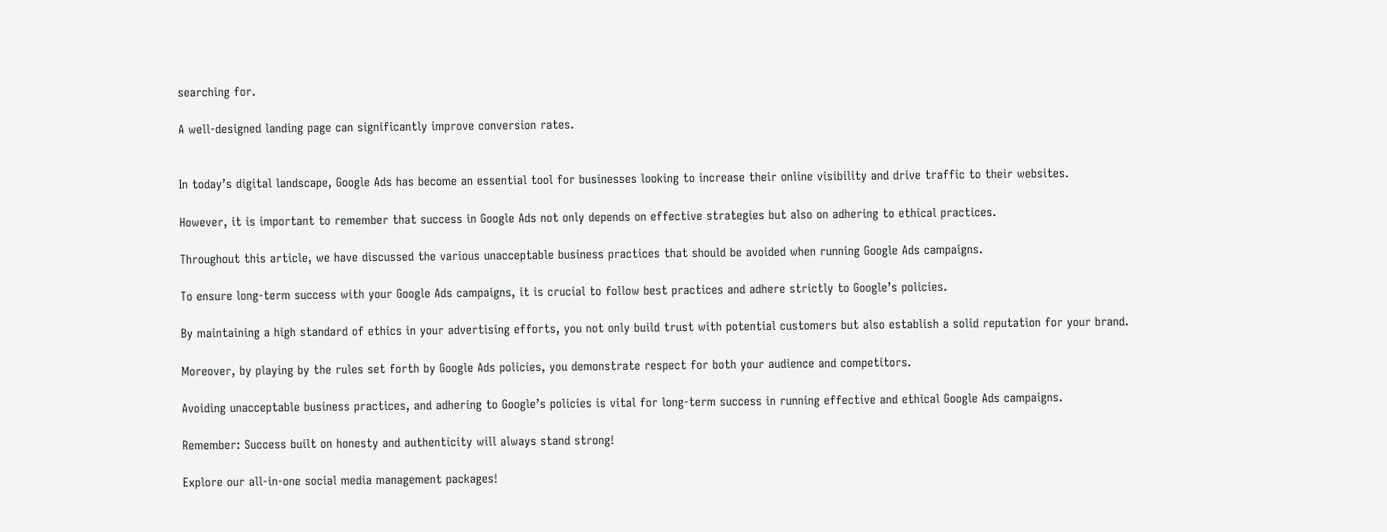searching for.

A well-designed landing page can significantly improve conversion rates.


In today’s digital landscape, Google Ads has become an essential tool for businesses looking to increase their online visibility and drive traffic to their websites.

However, it is important to remember that success in Google Ads not only depends on effective strategies but also on adhering to ethical practices.

Throughout this article, we have discussed the various unacceptable business practices that should be avoided when running Google Ads campaigns.

To ensure long-term success with your Google Ads campaigns, it is crucial to follow best practices and adhere strictly to Google’s policies.

By maintaining a high standard of ethics in your advertising efforts, you not only build trust with potential customers but also establish a solid reputation for your brand.

Moreover, by playing by the rules set forth by Google Ads policies, you demonstrate respect for both your audience and competitors.

Avoiding unacceptable business practices, and adhering to Google’s policies is vital for long-term success in running effective and ethical Google Ads campaigns.

Remember: Success built on honesty and authenticity will always stand strong!

Explore our all-in-one social media management packages!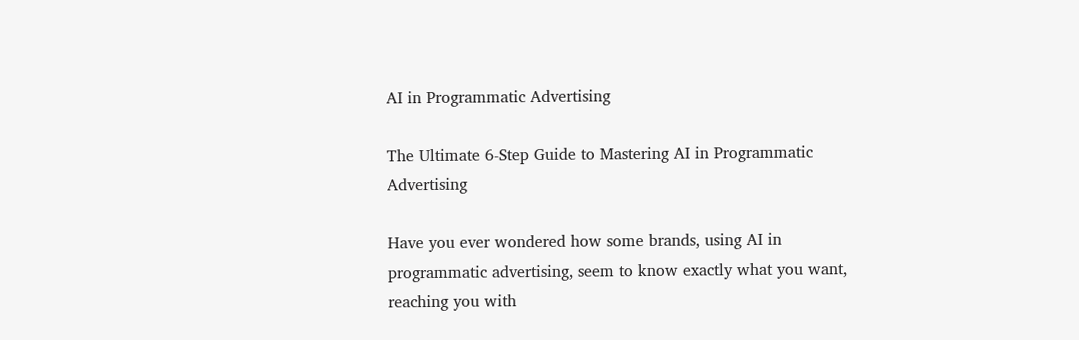AI in Programmatic Advertising

The Ultimate 6-Step Guide to Mastering AI in Programmatic Advertising

Have you ever wondered how some brands, using AI in programmatic advertising, seem to know exactly what you want, reaching you with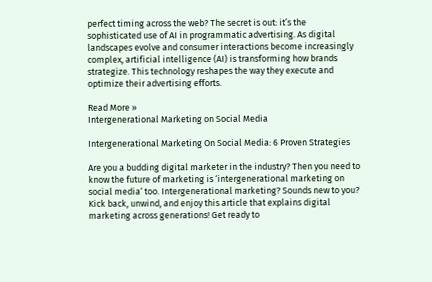perfect timing across the web? The secret is out: it’s the sophisticated use of AI in programmatic advertising. As digital landscapes evolve and consumer interactions become increasingly complex, artificial intelligence (AI) is transforming how brands strategize. This technology reshapes the way they execute and optimize their advertising efforts.

Read More »
Intergenerational Marketing on Social Media

Intergenerational Marketing On Social Media: 6 Proven Strategies

Are you a budding digital marketer in the industry? Then you need to know the future of marketing is ‘intergenerational marketing on social media‘ too. Intergenerational marketing? Sounds new to you? Kick back, unwind, and enjoy this article that explains digital marketing across generations! Get ready to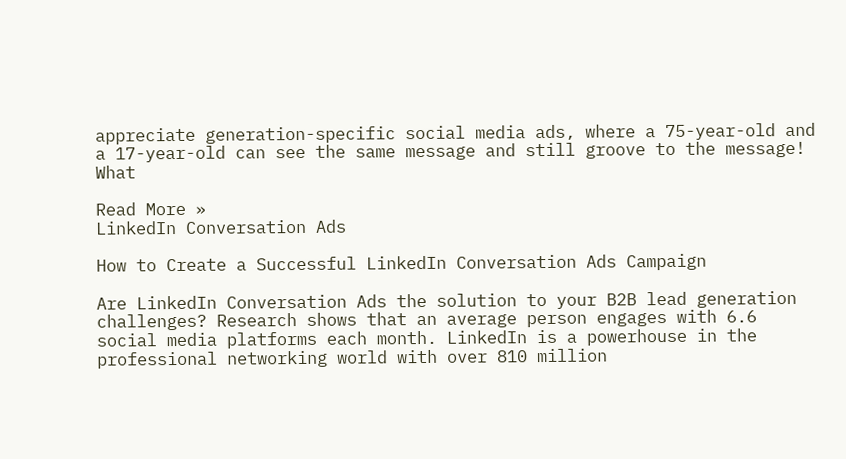appreciate generation-specific social media ads, where a 75-year-old and a 17-year-old can see the same message and still groove to the message! What

Read More »
LinkedIn Conversation Ads

How to Create a Successful LinkedIn Conversation Ads Campaign

Are LinkedIn Conversation Ads the solution to your B2B lead generation challenges? Research shows that an average person engages with 6.6 social media platforms each month. LinkedIn is a powerhouse in the professional networking world with over 810 million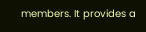members. It provides a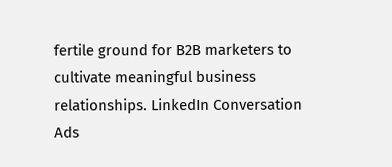fertile ground for B2B marketers to cultivate meaningful business relationships. LinkedIn Conversation Ads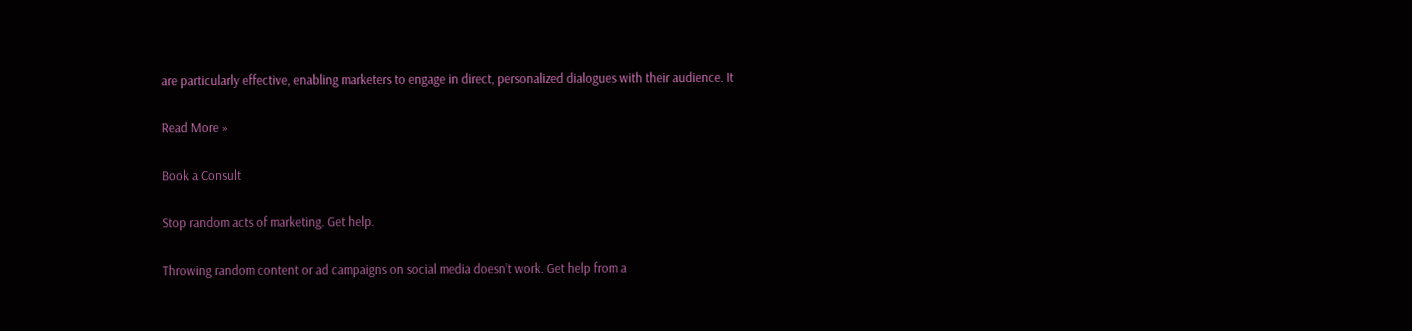are particularly effective, enabling marketers to engage in direct, personalized dialogues with their audience. It

Read More »

Book a Consult

Stop random acts of marketing. Get help.

Throwing random content or ad campaigns on social media doesn’t work. Get help from a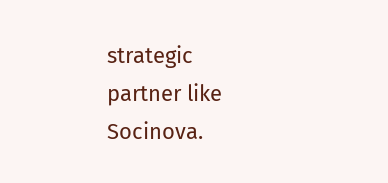strategic partner like Socinova.